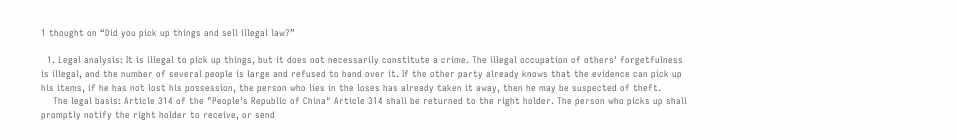1 thought on “Did you pick up things and sell illegal law?”

  1. Legal analysis: It is illegal to pick up things, but it does not necessarily constitute a crime. The illegal occupation of others' forgetfulness is illegal, and the number of several people is large and refused to hand over it. If the other party already knows that the evidence can pick up his items, if he has not lost his possession, the person who lies in the loses has already taken it away, then he may be suspected of theft.
    The legal basis: Article 314 of the "People's Republic of China" Article 314 shall be returned to the right holder. The person who picks up shall promptly notify the right holder to receive, or send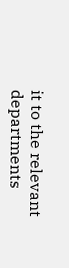it to the relevant departments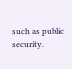such as public security.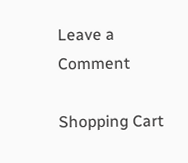Leave a Comment

Shopping Cart